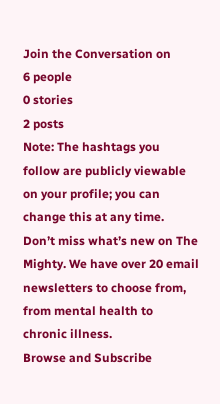Join the Conversation on
6 people
0 stories
2 posts
Note: The hashtags you follow are publicly viewable on your profile; you can change this at any time.
Don’t miss what’s new on The Mighty. We have over 20 email newsletters to choose from, from mental health to chronic illness.
Browse and Subscribe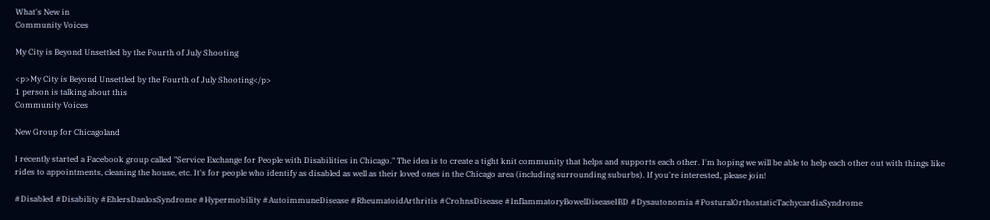What's New in
Community Voices

My City is Beyond Unsettled by the Fourth of July Shooting

<p>My City is Beyond Unsettled by the Fourth of July Shooting</p>
1 person is talking about this
Community Voices

New Group for Chicagoland

I recently started a Facebook group called "Service Exchange for People with Disabilities in Chicago." The idea is to create a tight knit community that helps and supports each other. I'm hoping we will be able to help each other out with things like rides to appointments, cleaning the house, etc. It's for people who identify as disabled as well as their loved ones in the Chicago area (including surrounding suburbs). If you're interested, please join!

#Disabled #Disability #EhlersDanlosSyndrome #Hypermobility #AutoimmuneDisease #RheumatoidArthritis #CrohnsDisease #InflammatoryBowelDiseaseIBD #Dysautonomia #PosturalOrthostaticTachycardiaSyndrome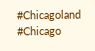#Chicagoland #Chicago